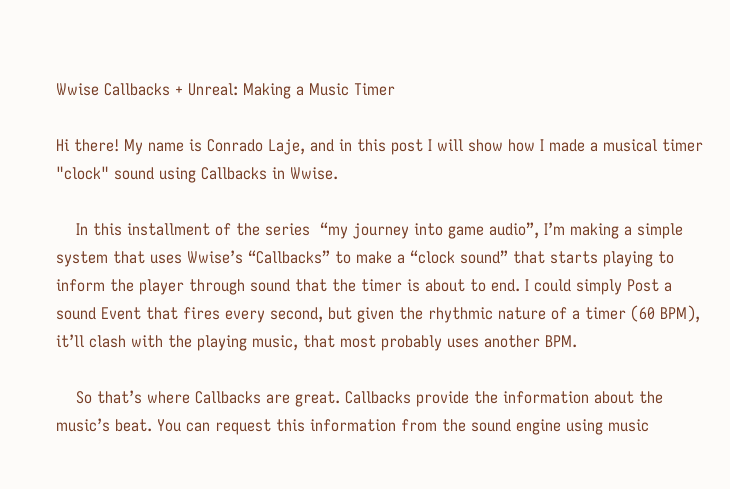Wwise Callbacks + Unreal: Making a Music Timer

Hi there! My name is Conrado Laje, and in this post I will show how I made a musical timer "clock" sound using Callbacks in Wwise.

    In this installment of the series  “my journey into game audio”, I’m making a simple system that uses Wwise’s “Callbacks” to make a “clock sound” that starts playing to inform the player through sound that the timer is about to end. I could simply Post a sound Event that fires every second, but given the rhythmic nature of a timer (60 BPM), it’ll clash with the playing music, that most probably uses another BPM.

    So that’s where Callbacks are great. Callbacks provide the information about the music’s beat. You can request this information from the sound engine using music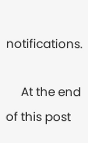notifications.

     At the end of this post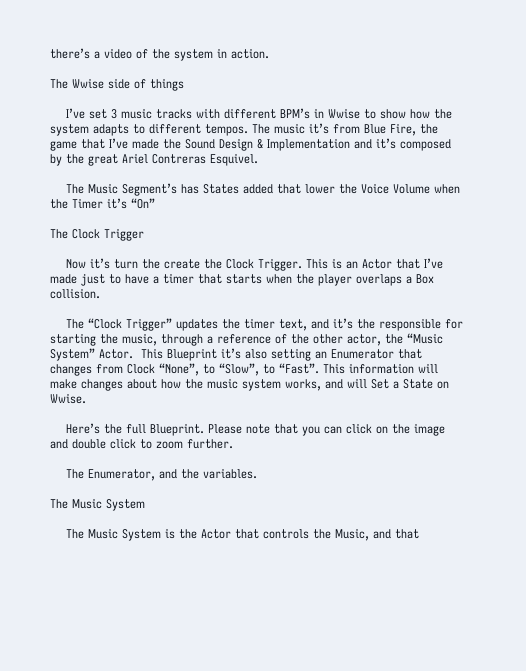there’s a video of the system in action.

The Wwise side of things

    I’ve set 3 music tracks with different BPM’s in Wwise to show how the system adapts to different tempos. The music it’s from Blue Fire, the game that I’ve made the Sound Design & Implementation and it’s composed by the great Ariel Contreras Esquivel.

    The Music Segment’s has States added that lower the Voice Volume when the Timer it’s “On”

The Clock Trigger

    Now it’s turn the create the Clock Trigger. This is an Actor that I’ve made just to have a timer that starts when the player overlaps a Box collision.

    The “Clock Trigger” updates the timer text, and it’s the responsible for starting the music, through a reference of the other actor, the “Music System” Actor.  This Blueprint it’s also setting an Enumerator that changes from Clock “None”, to “Slow”, to “Fast”. This information will make changes about how the music system works, and will Set a State on Wwise.

    Here’s the full Blueprint. Please note that you can click on the image and double click to zoom further.

    The Enumerator, and the variables.

The Music System

    The Music System is the Actor that controls the Music, and that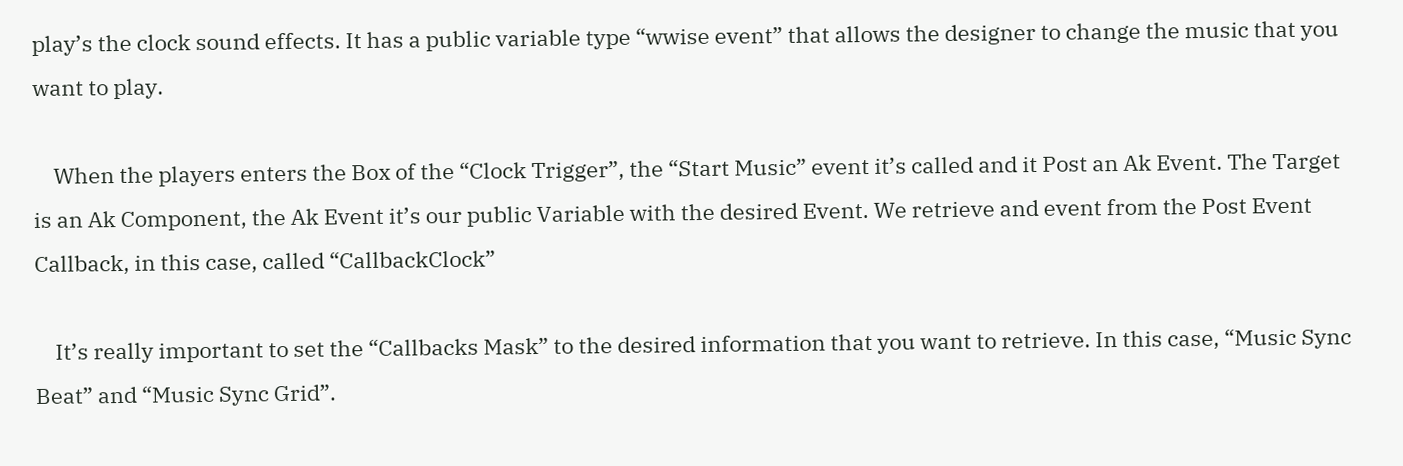play’s the clock sound effects. It has a public variable type “wwise event” that allows the designer to change the music that you want to play.

    When the players enters the Box of the “Clock Trigger”, the “Start Music” event it’s called and it Post an Ak Event. The Target is an Ak Component, the Ak Event it’s our public Variable with the desired Event. We retrieve and event from the Post Event Callback, in this case, called “CallbackClock”

    It’s really important to set the “Callbacks Mask” to the desired information that you want to retrieve. In this case, “Music Sync Beat” and “Music Sync Grid”.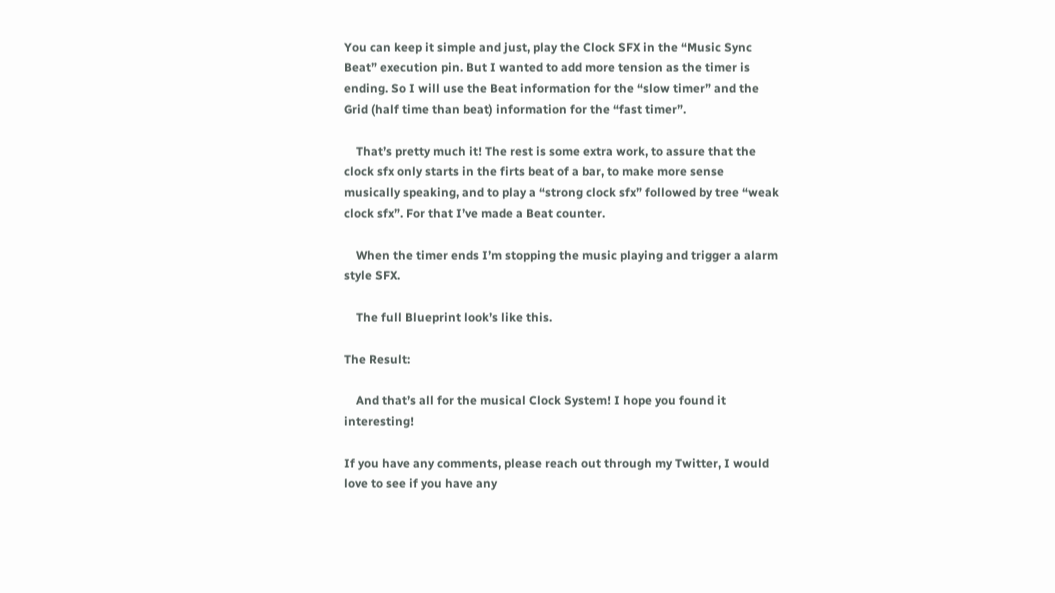You can keep it simple and just, play the Clock SFX in the “Music Sync Beat” execution pin. But I wanted to add more tension as the timer is ending. So I will use the Beat information for the “slow timer” and the Grid (half time than beat) information for the “fast timer”.

    That’s pretty much it! The rest is some extra work, to assure that the clock sfx only starts in the firts beat of a bar, to make more sense musically speaking, and to play a “strong clock sfx” followed by tree “weak clock sfx”. For that I’ve made a Beat counter.

    When the timer ends I’m stopping the music playing and trigger a alarm style SFX.

    The full Blueprint look’s like this.

The Result:

    And that’s all for the musical Clock System! I hope you found it interesting!

If you have any comments, please reach out through my Twitter, I would love to see if you have any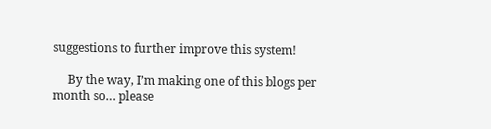suggestions to further improve this system!

     By the way, I’m making one of this blogs per month so… please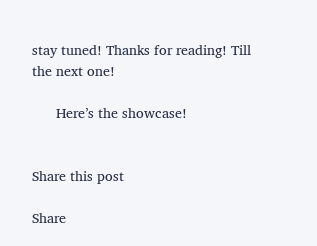stay tuned! Thanks for reading! Till the next one!

      Here’s the showcase!


Share this post

Share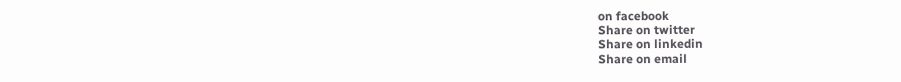on facebook
Share on twitter
Share on linkedin
Share on email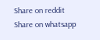Share on reddit
Share on whatsapp